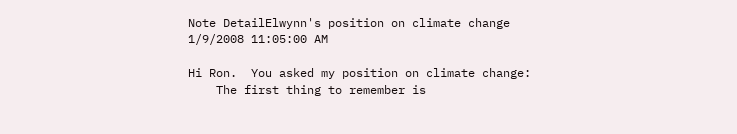Note DetailElwynn's position on climate change
1/9/2008 11:05:00 AM

Hi Ron.  You asked my position on climate change:
    The first thing to remember is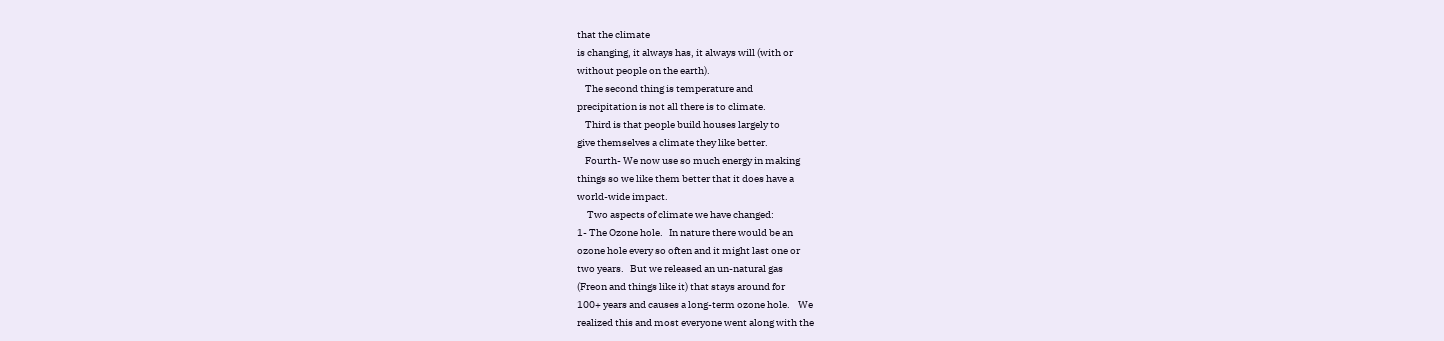that the climate
is changing, it always has, it always will (with or
without people on the earth).
    The second thing is temperature and
precipitation is not all there is to climate.
    Third is that people build houses largely to
give themselves a climate they like better.
    Fourth- We now use so much energy in making
things so we like them better that it does have a
world-wide impact.
     Two aspects of climate we have changed:
1- The Ozone hole.   In nature there would be an
ozone hole every so often and it might last one or
two years.   But we released an un-natural gas
(Freon and things like it) that stays around for
100+ years and causes a long-term ozone hole.    We
realized this and most everyone went along with the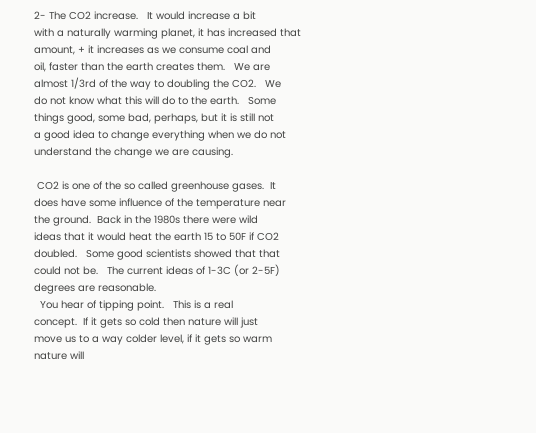2- The CO2 increase.   It would increase a bit
with a naturally warming planet, it has increased that amount, + it increases as we consume coal and
oil, faster than the earth creates them.   We are
almost 1/3rd of the way to doubling the CO2.   We
do not know what this will do to the earth.   Some
things good, some bad, perhaps, but it is still not
a good idea to change everything when we do not
understand the change we are causing.

 CO2 is one of the so called greenhouse gases.  It
does have some influence of the temperature near
the ground.  Back in the 1980s there were wild
ideas that it would heat the earth 15 to 50F if CO2
doubled.   Some good scientists showed that that
could not be.   The current ideas of 1-3C (or 2-5F)
degrees are reasonable.
  You hear of tipping point.   This is a real
concept.  If it gets so cold then nature will just
move us to a way colder level, if it gets so warm
nature will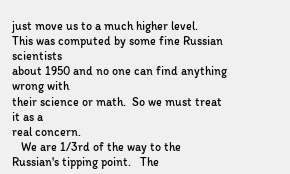just move us to a much higher level.
This was computed by some fine Russian scientists
about 1950 and no one can find anything wrong with
their science or math.  So we must treat it as a
real concern.
   We are 1/3rd of the way to the
Russian's tipping point.   The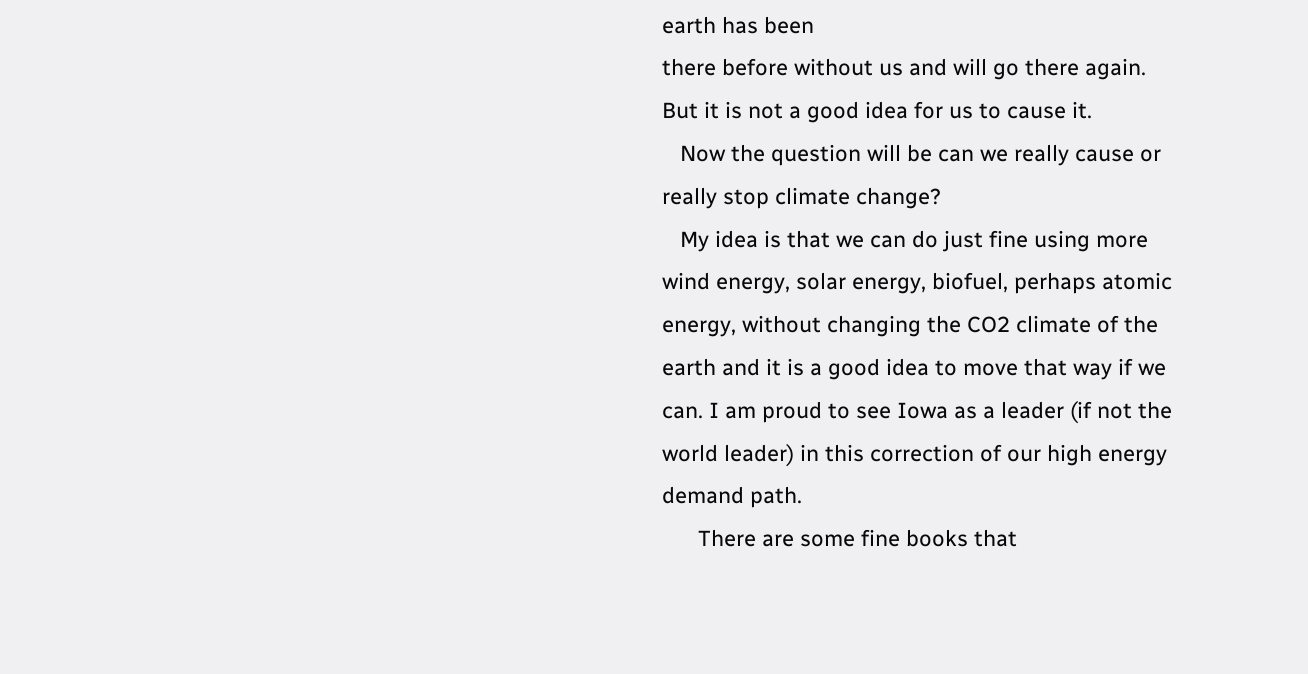earth has been
there before without us and will go there again.
But it is not a good idea for us to cause it.
   Now the question will be can we really cause or
really stop climate change?
   My idea is that we can do just fine using more
wind energy, solar energy, biofuel, perhaps atomic
energy, without changing the CO2 climate of the
earth and it is a good idea to move that way if we
can. I am proud to see Iowa as a leader (if not the
world leader) in this correction of our high energy
demand path.
      There are some fine books that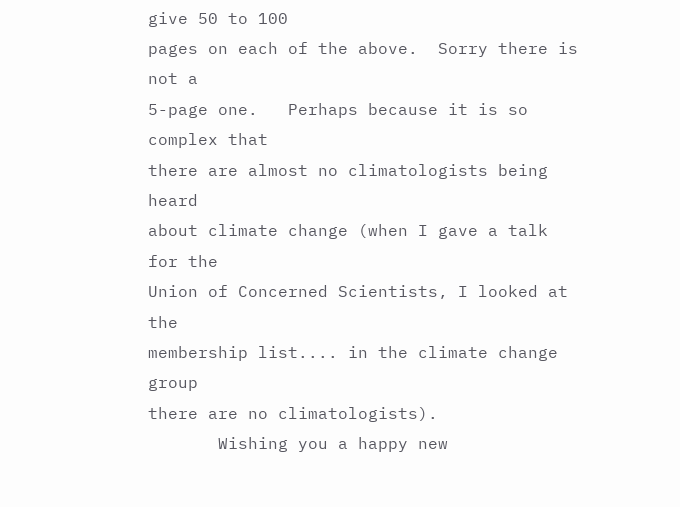give 50 to 100
pages on each of the above.  Sorry there is not a
5-page one.   Perhaps because it is so complex that
there are almost no climatologists being heard
about climate change (when I gave a talk for the
Union of Concerned Scientists, I looked at the
membership list.... in the climate change group
there are no climatologists).
       Wishing you a happy new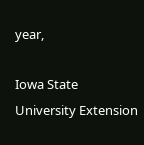year,

Iowa State University Extension